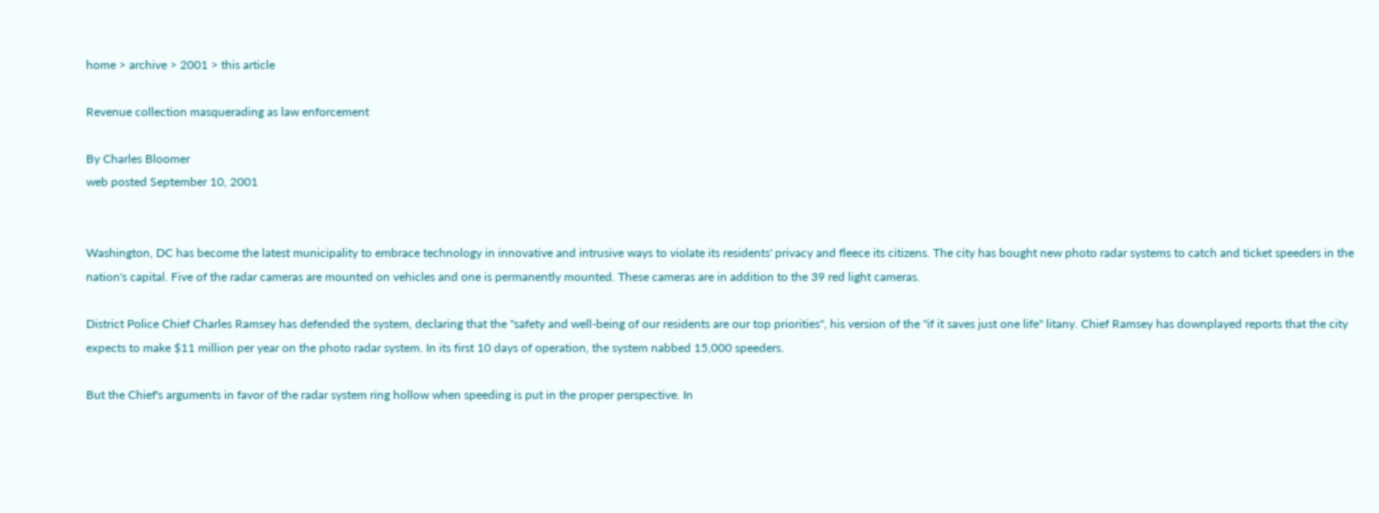home > archive > 2001 > this article

Revenue collection masquerading as law enforcement

By Charles Bloomer
web posted September 10, 2001


Washington, DC has become the latest municipality to embrace technology in innovative and intrusive ways to violate its residents' privacy and fleece its citizens. The city has bought new photo radar systems to catch and ticket speeders in the nation's capital. Five of the radar cameras are mounted on vehicles and one is permanently mounted. These cameras are in addition to the 39 red light cameras.

District Police Chief Charles Ramsey has defended the system, declaring that the "safety and well-being of our residents are our top priorities", his version of the "if it saves just one life" litany. Chief Ramsey has downplayed reports that the city expects to make $11 million per year on the photo radar system. In its first 10 days of operation, the system nabbed 15,000 speeders.

But the Chief's arguments in favor of the radar system ring hollow when speeding is put in the proper perspective. In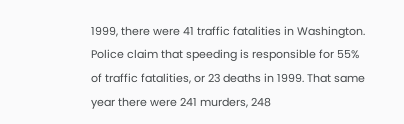1999, there were 41 traffic fatalities in Washington. Police claim that speeding is responsible for 55% of traffic fatalities, or 23 deaths in 1999. That same year there were 241 murders, 248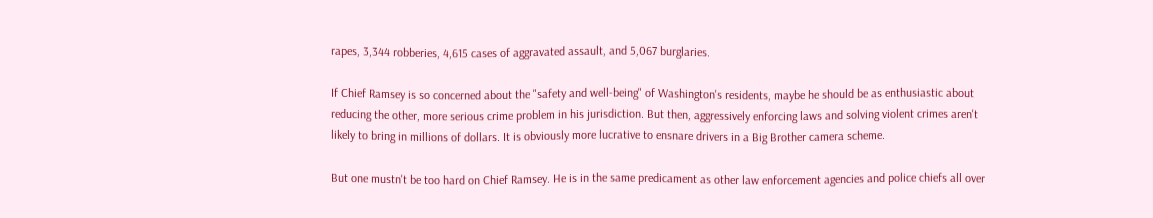rapes, 3,344 robberies, 4,615 cases of aggravated assault, and 5,067 burglaries.

If Chief Ramsey is so concerned about the "safety and well-being" of Washington's residents, maybe he should be as enthusiastic about reducing the other, more serious crime problem in his jurisdiction. But then, aggressively enforcing laws and solving violent crimes aren't likely to bring in millions of dollars. It is obviously more lucrative to ensnare drivers in a Big Brother camera scheme.

But one mustn't be too hard on Chief Ramsey. He is in the same predicament as other law enforcement agencies and police chiefs all over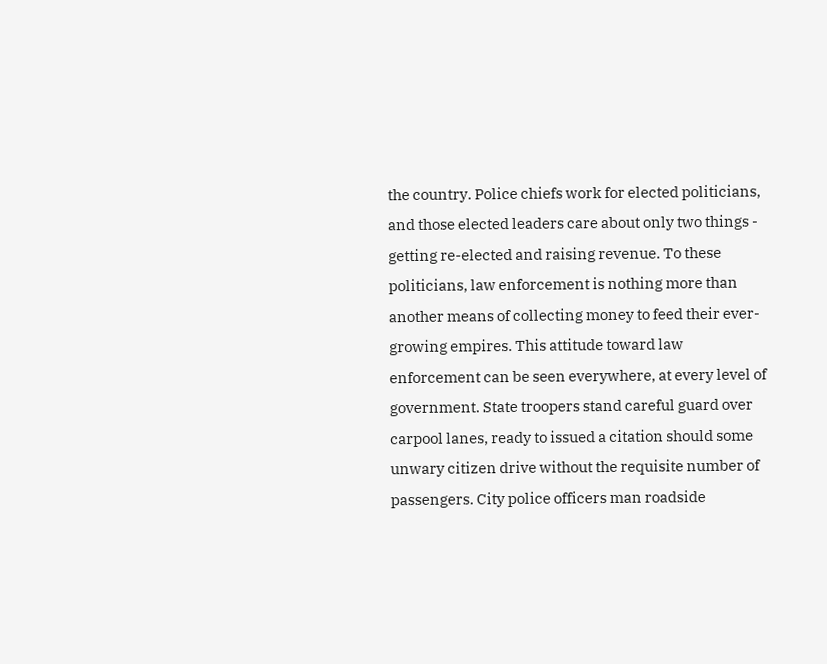the country. Police chiefs work for elected politicians, and those elected leaders care about only two things - getting re-elected and raising revenue. To these politicians, law enforcement is nothing more than another means of collecting money to feed their ever-growing empires. This attitude toward law enforcement can be seen everywhere, at every level of government. State troopers stand careful guard over carpool lanes, ready to issued a citation should some unwary citizen drive without the requisite number of passengers. City police officers man roadside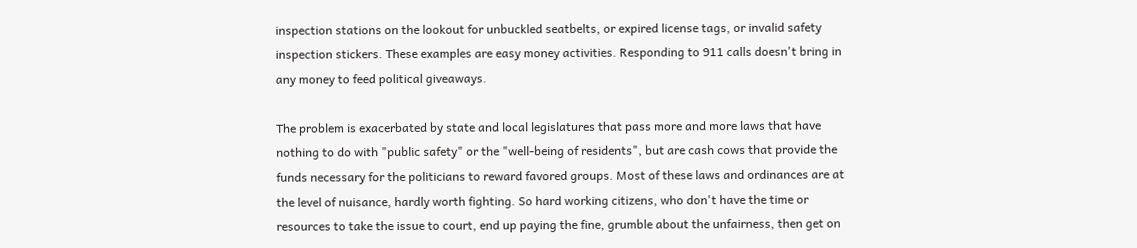inspection stations on the lookout for unbuckled seatbelts, or expired license tags, or invalid safety inspection stickers. These examples are easy money activities. Responding to 911 calls doesn't bring in any money to feed political giveaways.

The problem is exacerbated by state and local legislatures that pass more and more laws that have nothing to do with "public safety" or the "well-being of residents", but are cash cows that provide the funds necessary for the politicians to reward favored groups. Most of these laws and ordinances are at the level of nuisance, hardly worth fighting. So hard working citizens, who don't have the time or resources to take the issue to court, end up paying the fine, grumble about the unfairness, then get on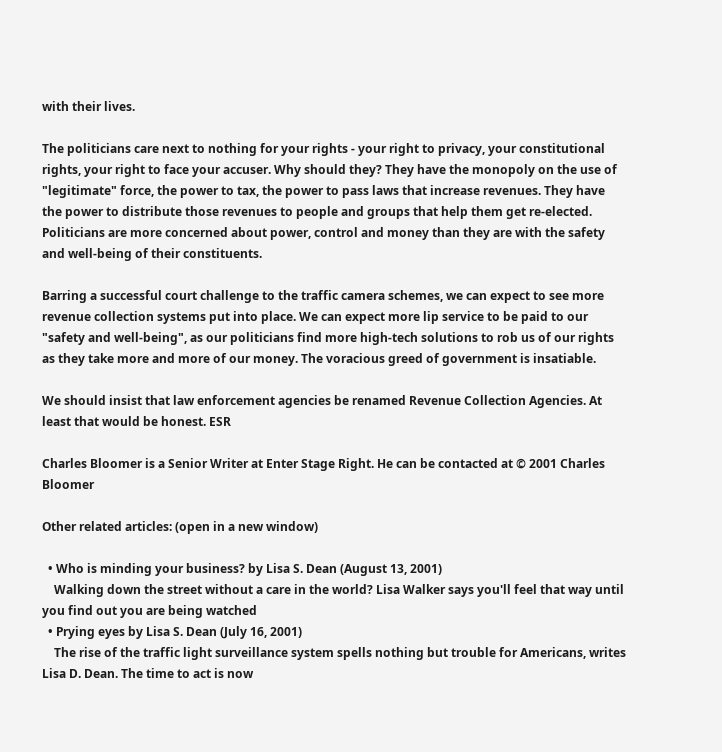with their lives.

The politicians care next to nothing for your rights - your right to privacy, your constitutional rights, your right to face your accuser. Why should they? They have the monopoly on the use of "legitimate" force, the power to tax, the power to pass laws that increase revenues. They have the power to distribute those revenues to people and groups that help them get re-elected. Politicians are more concerned about power, control and money than they are with the safety and well-being of their constituents.

Barring a successful court challenge to the traffic camera schemes, we can expect to see more revenue collection systems put into place. We can expect more lip service to be paid to our "safety and well-being", as our politicians find more high-tech solutions to rob us of our rights as they take more and more of our money. The voracious greed of government is insatiable.

We should insist that law enforcement agencies be renamed Revenue Collection Agencies. At least that would be honest. ESR

Charles Bloomer is a Senior Writer at Enter Stage Right. He can be contacted at © 2001 Charles Bloomer

Other related articles: (open in a new window)

  • Who is minding your business? by Lisa S. Dean (August 13, 2001)
    Walking down the street without a care in the world? Lisa Walker says you'll feel that way until you find out you are being watched
  • Prying eyes by Lisa S. Dean (July 16, 2001)
    The rise of the traffic light surveillance system spells nothing but trouble for Americans, writes Lisa D. Dean. The time to act is now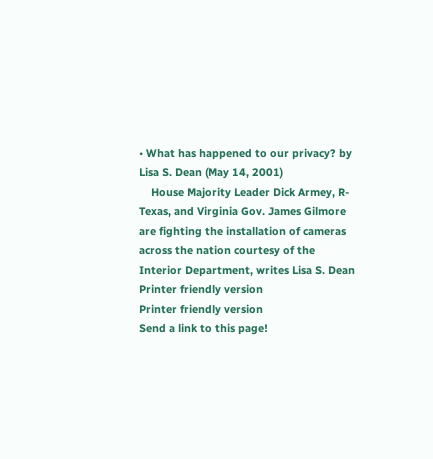• What has happened to our privacy? by Lisa S. Dean (May 14, 2001)
    House Majority Leader Dick Armey, R-Texas, and Virginia Gov. James Gilmore are fighting the installation of cameras across the nation courtesy of the Interior Department, writes Lisa S. Dean
Printer friendly version
Printer friendly version
Send a link to this page!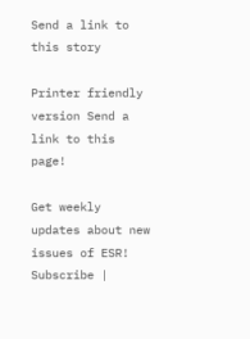Send a link to this story

Printer friendly version Send a link to this page!

Get weekly updates about new issues of ESR!
Subscribe |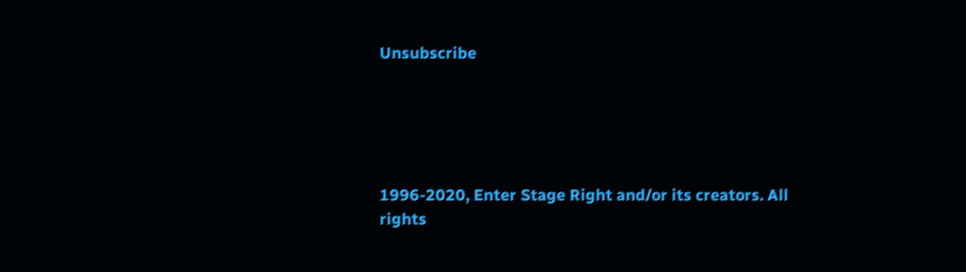Unsubscribe





1996-2020, Enter Stage Right and/or its creators. All rights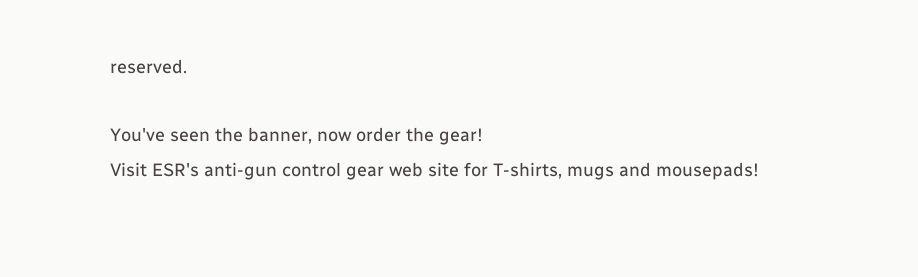reserved.

You've seen the banner, now order the gear!
Visit ESR's anti-gun control gear web site for T-shirts, mugs and mousepads!